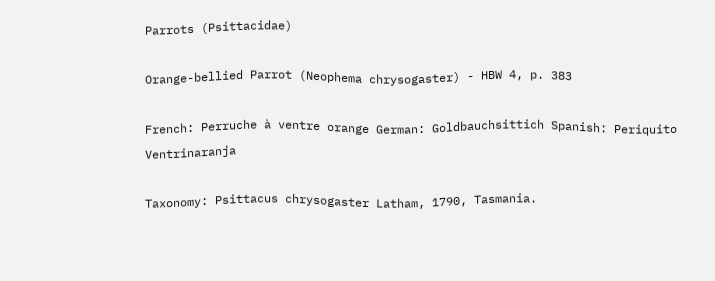Parrots (Psittacidae)

Orange-bellied Parrot (Neophema chrysogaster) - HBW 4, p. 383

French: Perruche à ventre orange German: Goldbauchsittich Spanish: Periquito Ventrinaranja

Taxonomy: Psittacus chrysogaster Latham, 1790, Tasmania.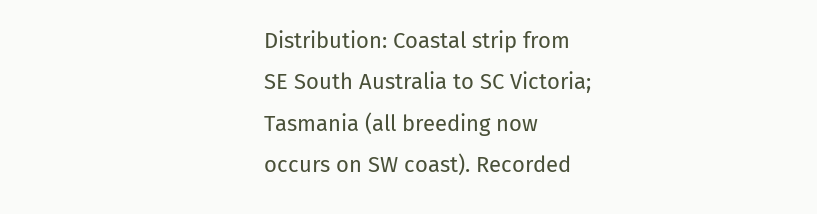Distribution: Coastal strip from SE South Australia to SC Victoria; Tasmania (all breeding now occurs on SW coast). Recorded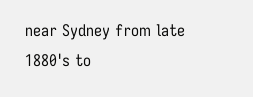near Sydney from late 1880's to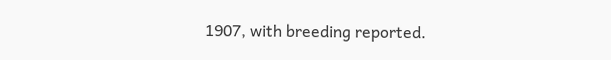1907, with breeding reported.